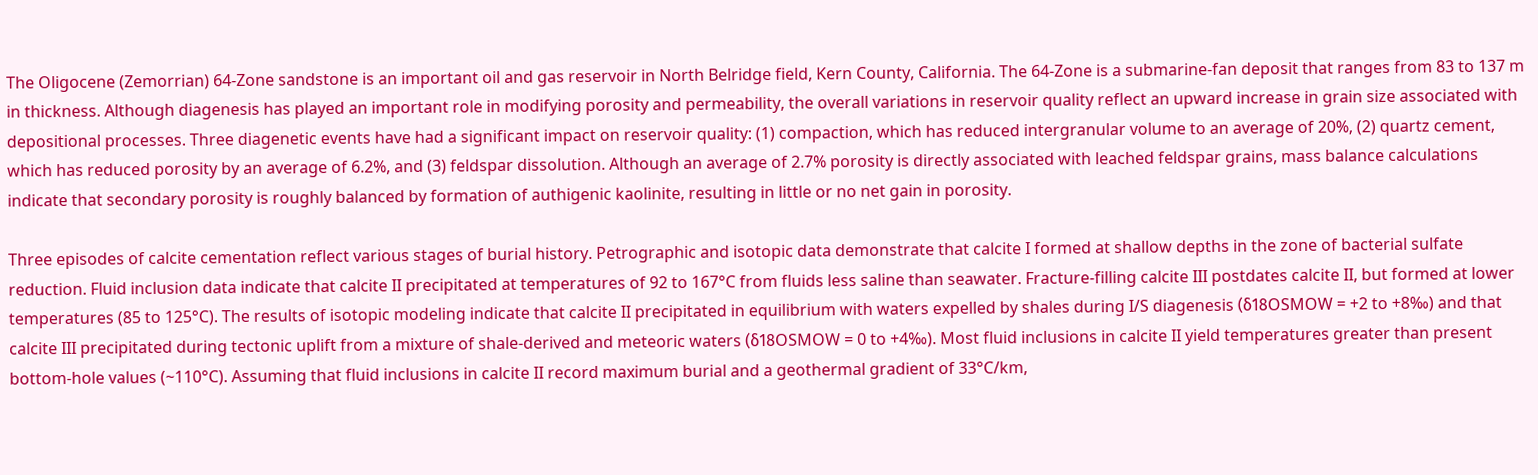The Oligocene (Zemorrian) 64-Zone sandstone is an important oil and gas reservoir in North Belridge field, Kern County, California. The 64-Zone is a submarine-fan deposit that ranges from 83 to 137 m in thickness. Although diagenesis has played an important role in modifying porosity and permeability, the overall variations in reservoir quality reflect an upward increase in grain size associated with depositional processes. Three diagenetic events have had a significant impact on reservoir quality: (1) compaction, which has reduced intergranular volume to an average of 20%, (2) quartz cement, which has reduced porosity by an average of 6.2%, and (3) feldspar dissolution. Although an average of 2.7% porosity is directly associated with leached feldspar grains, mass balance calculations indicate that secondary porosity is roughly balanced by formation of authigenic kaolinite, resulting in little or no net gain in porosity.

Three episodes of calcite cementation reflect various stages of burial history. Petrographic and isotopic data demonstrate that calcite I formed at shallow depths in the zone of bacterial sulfate reduction. Fluid inclusion data indicate that calcite II precipitated at temperatures of 92 to 167°C from fluids less saline than seawater. Fracture-filling calcite III postdates calcite II, but formed at lower temperatures (85 to 125°C). The results of isotopic modeling indicate that calcite II precipitated in equilibrium with waters expelled by shales during I/S diagenesis (δ18OSMOW = +2 to +8‰) and that calcite III precipitated during tectonic uplift from a mixture of shale-derived and meteoric waters (δ18OSMOW = 0 to +4‰). Most fluid inclusions in calcite II yield temperatures greater than present bottom-hole values (~110°C). Assuming that fluid inclusions in calcite II record maximum burial and a geothermal gradient of 33°C/km,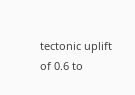tectonic uplift of 0.6 to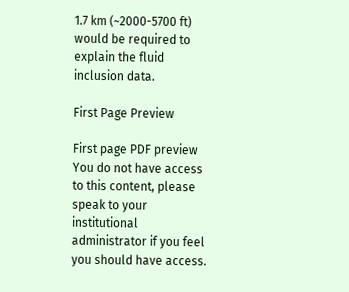1.7 km (~2000-5700 ft) would be required to explain the fluid inclusion data.

First Page Preview

First page PDF preview
You do not have access to this content, please speak to your institutional administrator if you feel you should have access.